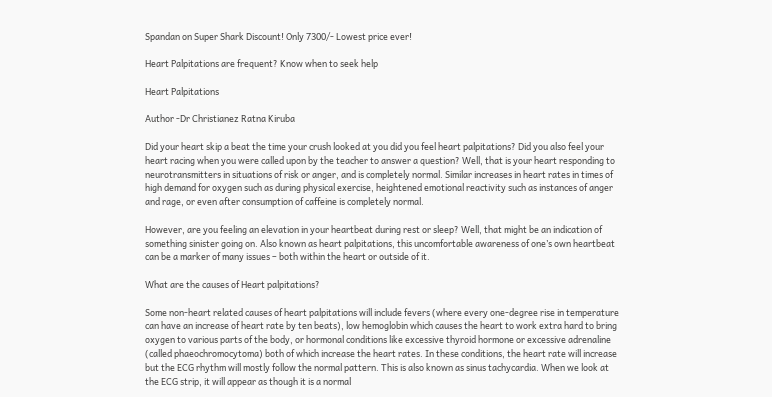Spandan on Super Shark Discount! Only 7300/- Lowest price ever!

Heart Palpitations are frequent? Know when to seek help

Heart Palpitations

Author -Dr Christianez Ratna Kiruba

Did your heart skip a beat the time your crush looked at you did you feel heart palpitations? Did you also feel your heart racing when you were called upon by the teacher to answer a question? Well, that is your heart responding to neurotransmitters in situations of risk or anger, and is completely normal. Similar increases in heart rates in times of high demand for oxygen such as during physical exercise, heightened emotional reactivity such as instances of anger and rage, or even after consumption of caffeine is completely normal.

However, are you feeling an elevation in your heartbeat during rest or sleep? Well, that might be an indication of something sinister going on. Also known as heart palpitations, this uncomfortable awareness of one’s own heartbeat can be a marker of many issues – both within the heart or outside of it.

What are the causes of Heart palpitations?

Some non-heart related causes of heart palpitations will include fevers (where every one-degree rise in temperature can have an increase of heart rate by ten beats), low hemoglobin which causes the heart to work extra hard to bring oxygen to various parts of the body, or hormonal conditions like excessive thyroid hormone or excessive adrenaline (called phaeochromocytoma) both of which increase the heart rates. In these conditions, the heart rate will increase but the ECG rhythm will mostly follow the normal pattern. This is also known as sinus tachycardia. When we look at the ECG strip, it will appear as though it is a normal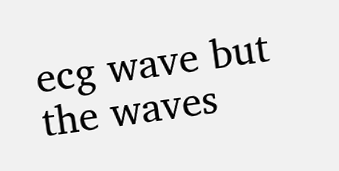ecg wave but the waves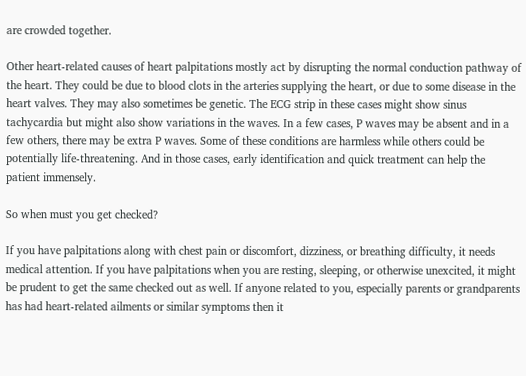are crowded together.

Other heart-related causes of heart palpitations mostly act by disrupting the normal conduction pathway of the heart. They could be due to blood clots in the arteries supplying the heart, or due to some disease in the heart valves. They may also sometimes be genetic. The ECG strip in these cases might show sinus tachycardia but might also show variations in the waves. In a few cases, P waves may be absent and in a few others, there may be extra P waves. Some of these conditions are harmless while others could be potentially life-threatening. And in those cases, early identification and quick treatment can help the patient immensely.

So when must you get checked?

If you have palpitations along with chest pain or discomfort, dizziness, or breathing difficulty, it needs medical attention. If you have palpitations when you are resting, sleeping, or otherwise unexcited, it might be prudent to get the same checked out as well. If anyone related to you, especially parents or grandparents has had heart-related ailments or similar symptoms then it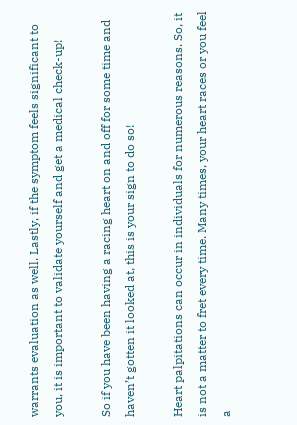warrants evaluation as well. Lastly, if the symptom feels significant to you, it is important to validate yourself and get a medical check-up!

So if you have been having a racing heart on and off for some time and haven’t gotten it looked at, this is your sign to do so!

Heart palpitations can occur in individuals for numerous reasons. So, it is not a matter to fret every time. Many times, your heart races or you feel a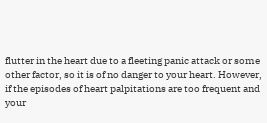flutter in the heart due to a fleeting panic attack or some other factor, so it is of no danger to your heart. However, if the episodes of heart palpitations are too frequent and your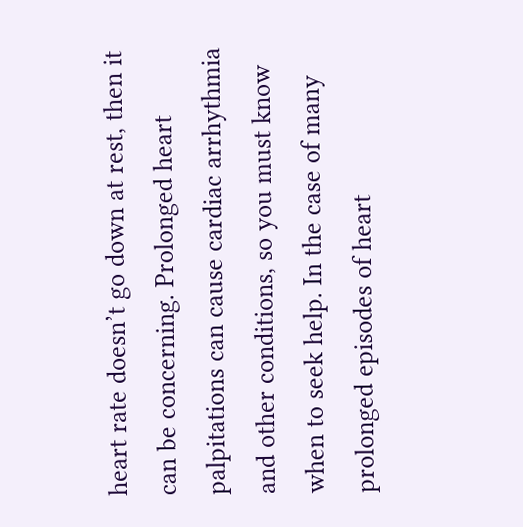heart rate doesn’t go down at rest, then it can be concerning. Prolonged heart palpitations can cause cardiac arrhythmia and other conditions, so you must know when to seek help. In the case of many prolonged episodes of heart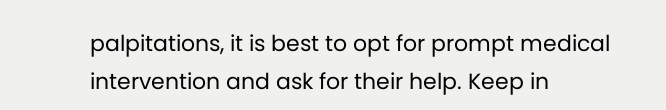palpitations, it is best to opt for prompt medical intervention and ask for their help. Keep in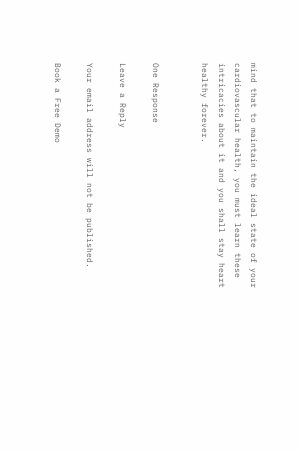mind that to maintain the ideal state of your cardiovascular health, you must learn these intricacies about it and you shall stay heart healthy forever.


One Response

Leave a Reply

Your email address will not be published.

Book a Free Demo